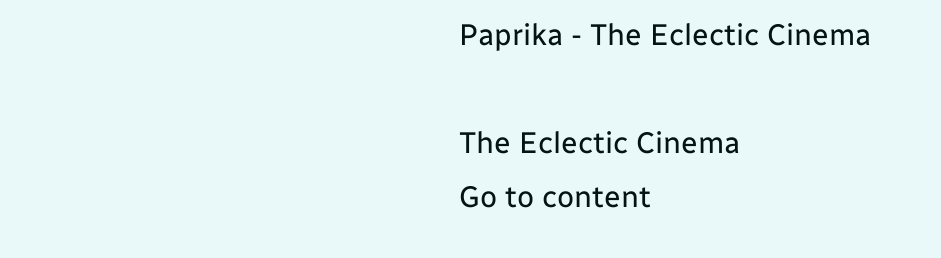Paprika - The Eclectic Cinema

The Eclectic Cinema
Go to content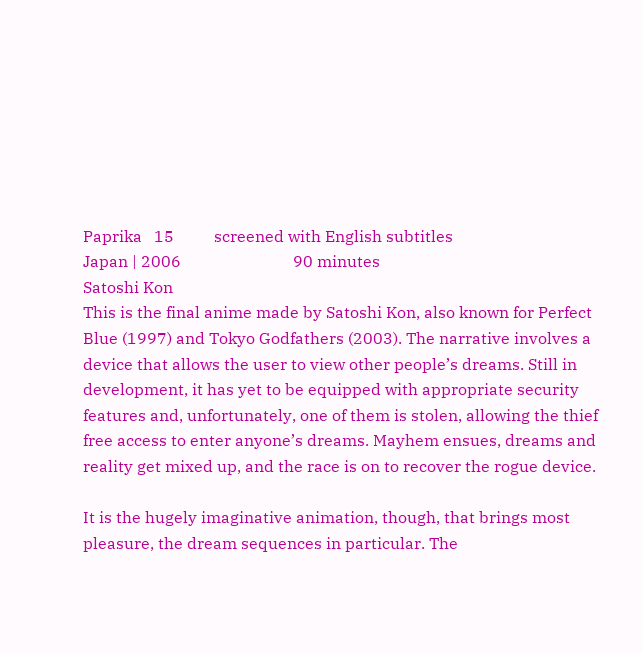Paprika   15          screened with English subtitles
Japan | 2006                            90 minutes
Satoshi Kon
This is the final anime made by Satoshi Kon, also known for Perfect Blue (1997) and Tokyo Godfathers (2003). The narrative involves a device that allows the user to view other people’s dreams. Still in development, it has yet to be equipped with appropriate security features and, unfortunately, one of them is stolen, allowing the thief free access to enter anyone’s dreams. Mayhem ensues, dreams and reality get mixed up, and the race is on to recover the rogue device.

It is the hugely imaginative animation, though, that brings most pleasure, the dream sequences in particular. The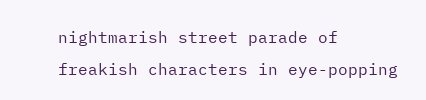nightmarish street parade of freakish characters in eye-popping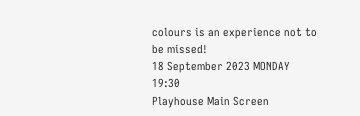colours is an experience not to be missed!
18 September 2023 MONDAY 19:30
Playhouse Main Screen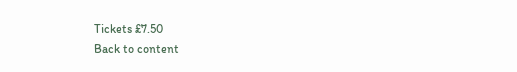Tickets £7.50
Back to content